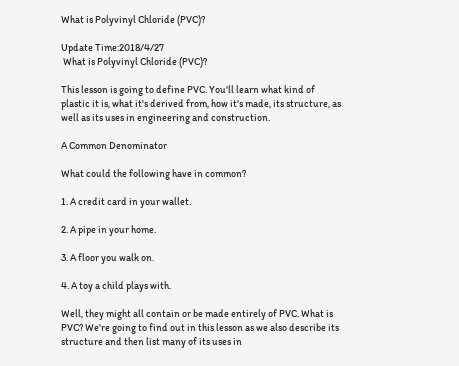What is Polyvinyl Chloride (PVC)?

Update Time:2018/4/27
 What is Polyvinyl Chloride (PVC)?

This lesson is going to define PVC. You'll learn what kind of plastic it is, what it's derived from, how it's made, its structure, as well as its uses in engineering and construction.

A Common Denominator

What could the following have in common?

1. A credit card in your wallet.

2. A pipe in your home.

3. A floor you walk on.

4. A toy a child plays with.

Well, they might all contain or be made entirely of PVC. What is PVC? We're going to find out in this lesson as we also describe its structure and then list many of its uses in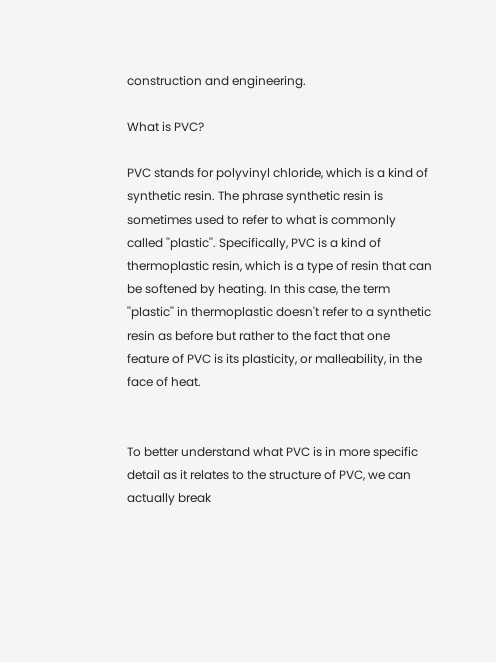construction and engineering.

What is PVC?

PVC stands for polyvinyl chloride, which is a kind of synthetic resin. The phrase synthetic resin is sometimes used to refer to what is commonly called ''plastic''. Specifically, PVC is a kind of thermoplastic resin, which is a type of resin that can be softened by heating. In this case, the term ''plastic'' in thermoplastic doesn't refer to a synthetic resin as before but rather to the fact that one feature of PVC is its plasticity, or malleability, in the face of heat.


To better understand what PVC is in more specific detail as it relates to the structure of PVC, we can actually break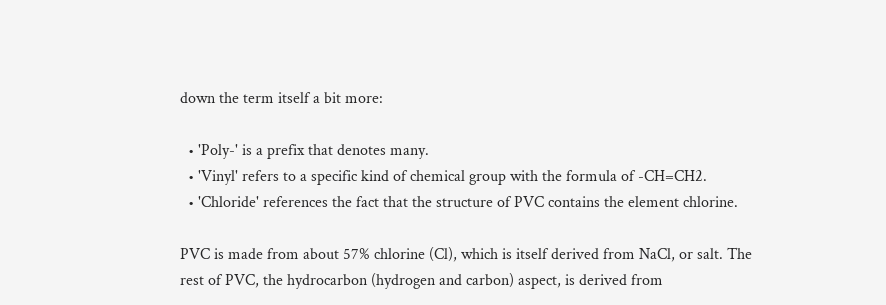down the term itself a bit more:

  • 'Poly-' is a prefix that denotes many.
  • 'Vinyl' refers to a specific kind of chemical group with the formula of -CH=CH2.
  • 'Chloride' references the fact that the structure of PVC contains the element chlorine.

PVC is made from about 57% chlorine (Cl), which is itself derived from NaCl, or salt. The rest of PVC, the hydrocarbon (hydrogen and carbon) aspect, is derived from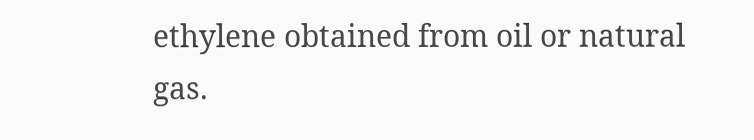ethylene obtained from oil or natural gas.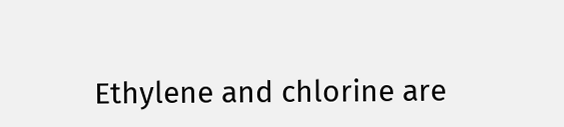Ethylene and chlorine are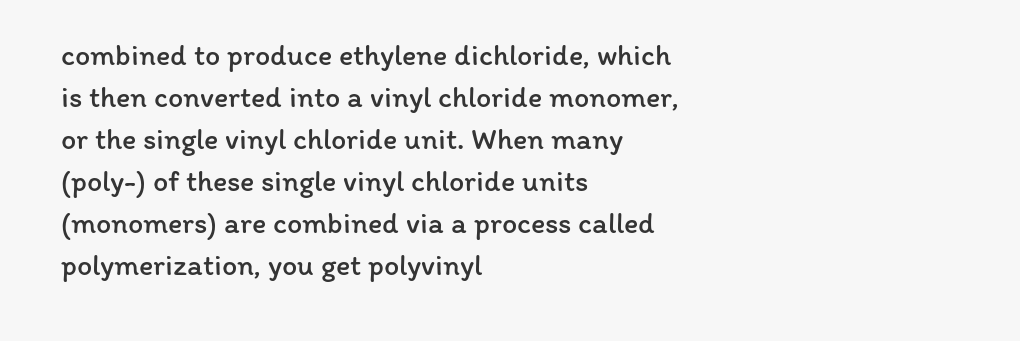combined to produce ethylene dichloride, which is then converted into a vinyl chloride monomer, or the single vinyl chloride unit. When many (poly-) of these single vinyl chloride units (monomers) are combined via a process called polymerization, you get polyvinyl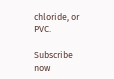chloride, or PVC.

Subscribe now